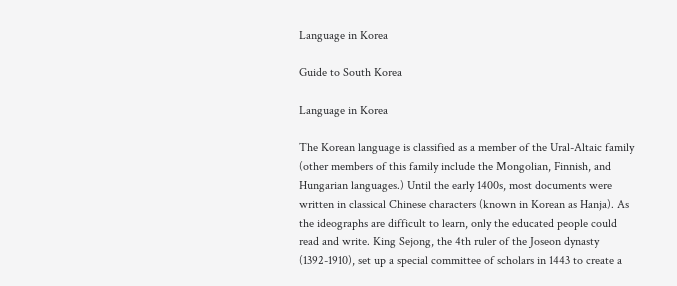Language in Korea

Guide to South Korea

Language in Korea

The Korean language is classified as a member of the Ural-Altaic family (other members of this family include the Mongolian, Finnish, and Hungarian languages.) Until the early 1400s, most documents were written in classical Chinese characters (known in Korean as Hanja). As the ideographs are difficult to learn, only the educated people could read and write. King Sejong, the 4th ruler of the Joseon dynasty (1392-1910), set up a special committee of scholars in 1443 to create a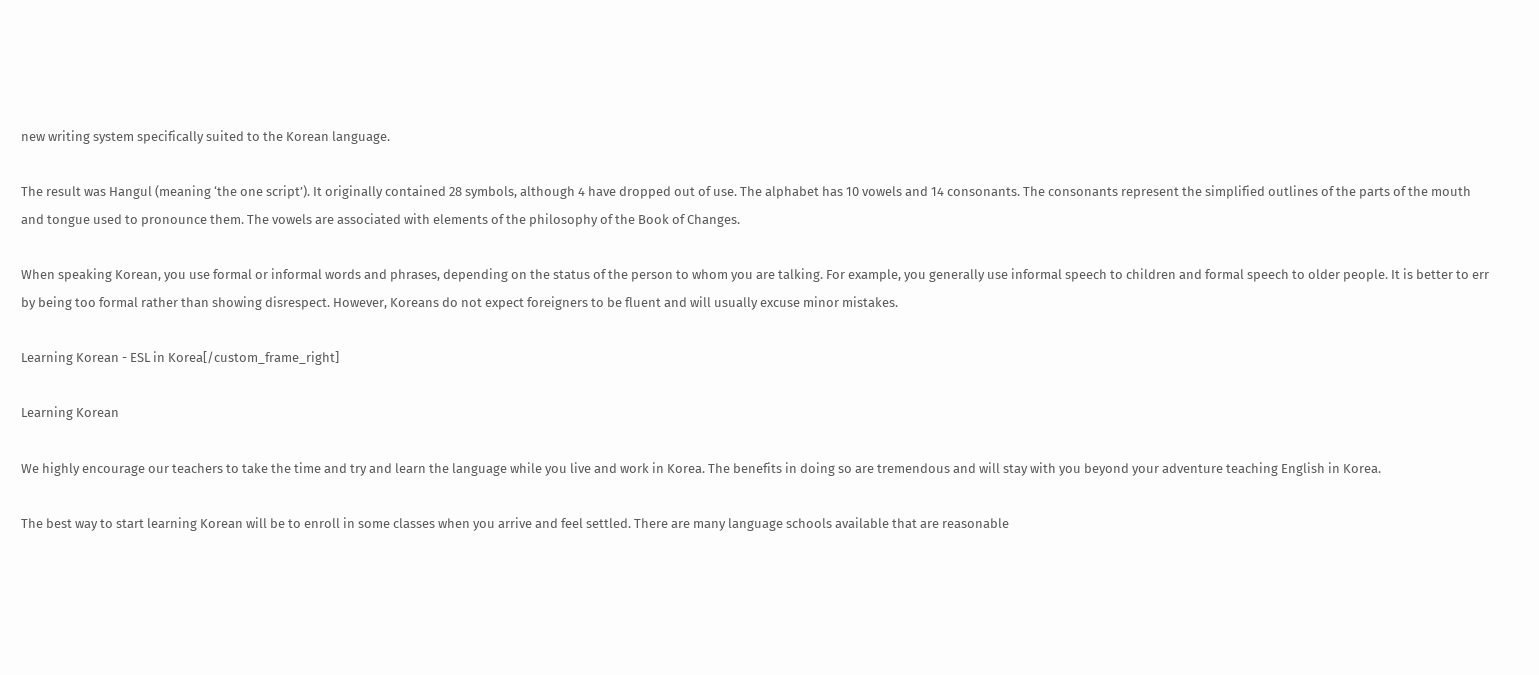new writing system specifically suited to the Korean language.

The result was Hangul (meaning ‘the one script’). It originally contained 28 symbols, although 4 have dropped out of use. The alphabet has 10 vowels and 14 consonants. The consonants represent the simplified outlines of the parts of the mouth and tongue used to pronounce them. The vowels are associated with elements of the philosophy of the Book of Changes.

When speaking Korean, you use formal or informal words and phrases, depending on the status of the person to whom you are talking. For example, you generally use informal speech to children and formal speech to older people. It is better to err by being too formal rather than showing disrespect. However, Koreans do not expect foreigners to be fluent and will usually excuse minor mistakes.

Learning Korean - ESL in Korea[/custom_frame_right]

Learning Korean

We highly encourage our teachers to take the time and try and learn the language while you live and work in Korea. The benefits in doing so are tremendous and will stay with you beyond your adventure teaching English in Korea.

The best way to start learning Korean will be to enroll in some classes when you arrive and feel settled. There are many language schools available that are reasonable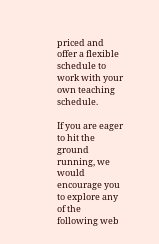priced and offer a flexible schedule to work with your own teaching schedule.

If you are eager to hit the ground running, we would encourage you to explore any of the following web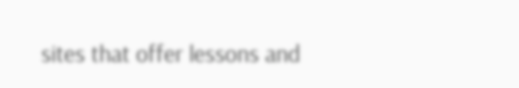sites that offer lessons and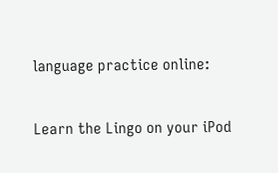language practice online:

Learn the Lingo on your iPod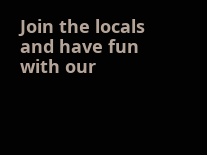Join the locals and have fun with our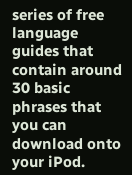series of free language guides that contain around 30 basic phrases that you can download onto your iPod.